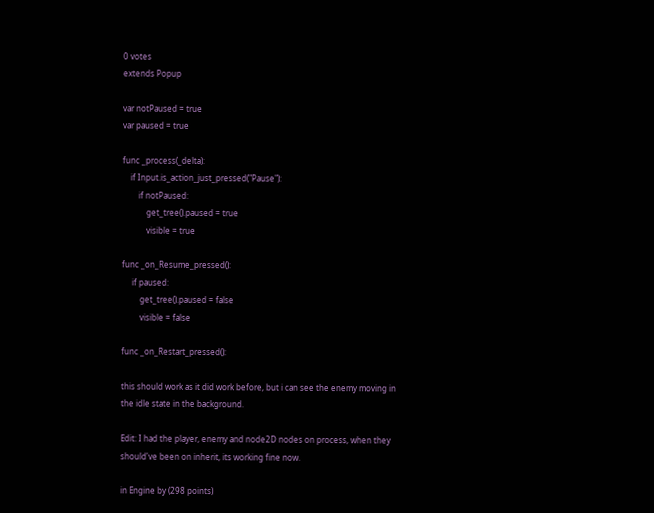0 votes
extends Popup

var notPaused = true
var paused = true

func _process(_delta):
    if Input.is_action_just_pressed("Pause"):
        if notPaused:
            get_tree().paused = true
            visible = true

func _on_Resume_pressed():
     if paused:
         get_tree().paused = false
         visible = false

func _on_Restart_pressed():

this should work as it did work before, but i can see the enemy moving in the idle state in the background.

Edit: I had the player, enemy and node2D nodes on process, when they should've been on inherit, its working fine now.

in Engine by (298 points)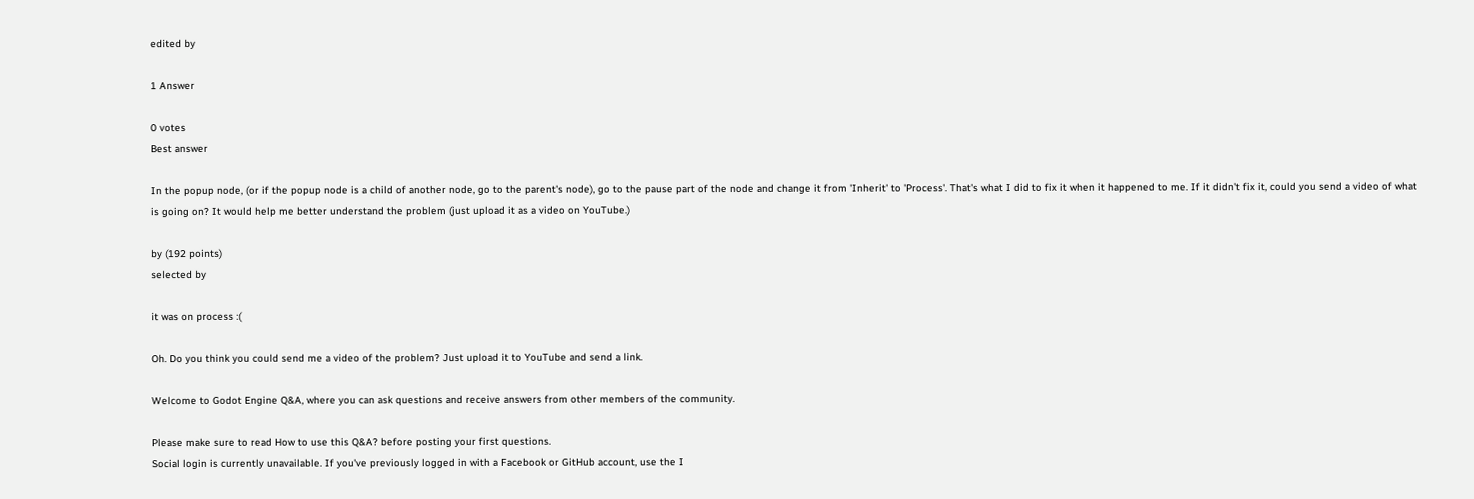edited by

1 Answer

0 votes
Best answer

In the popup node, (or if the popup node is a child of another node, go to the parent's node), go to the pause part of the node and change it from 'Inherit' to 'Process'. That's what I did to fix it when it happened to me. If it didn't fix it, could you send a video of what is going on? It would help me better understand the problem (just upload it as a video on YouTube.)

by (192 points)
selected by

it was on process :(

Oh. Do you think you could send me a video of the problem? Just upload it to YouTube and send a link.

Welcome to Godot Engine Q&A, where you can ask questions and receive answers from other members of the community.

Please make sure to read How to use this Q&A? before posting your first questions.
Social login is currently unavailable. If you've previously logged in with a Facebook or GitHub account, use the I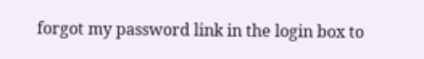forgot my password link in the login box to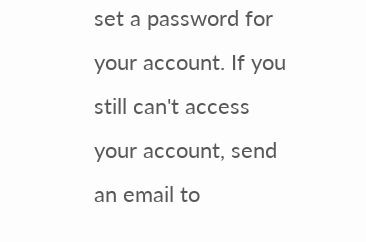set a password for your account. If you still can't access your account, send an email to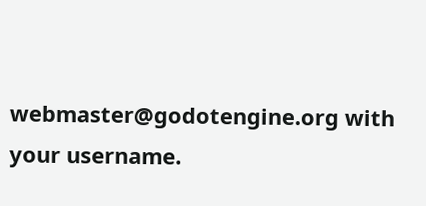webmaster@godotengine.org with your username.